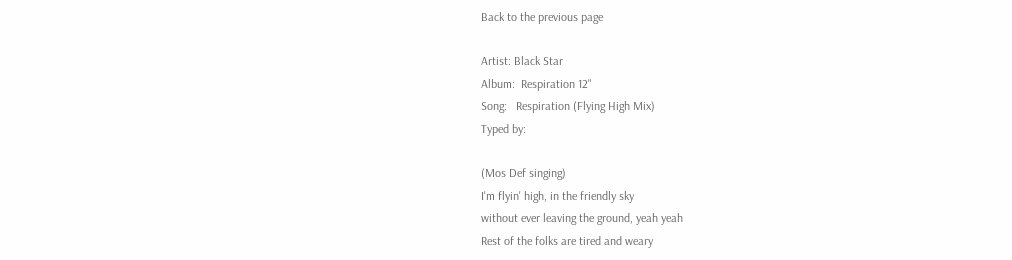Back to the previous page

Artist: Black Star
Album:  Respiration 12"
Song:   Respiration (Flying High Mix)
Typed by:

(Mos Def singing)
I'm flyin' high, in the friendly sky
without ever leaving the ground, yeah yeah
Rest of the folks are tired and weary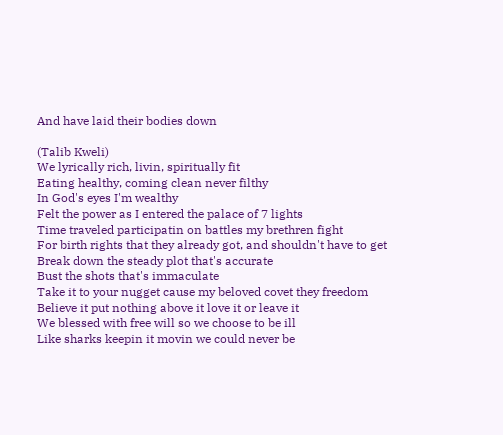And have laid their bodies down

(Talib Kweli)
We lyrically rich, livin, spiritually fit
Eating healthy, coming clean never filthy
In God's eyes I'm wealthy
Felt the power as I entered the palace of 7 lights
Time traveled participatin on battles my brethren fight
For birth rights that they already got, and shouldn't have to get
Break down the steady plot that's accurate
Bust the shots that's immaculate
Take it to your nugget cause my beloved covet they freedom
Believe it put nothing above it love it or leave it
We blessed with free will so we choose to be ill
Like sharks keepin it movin we could never be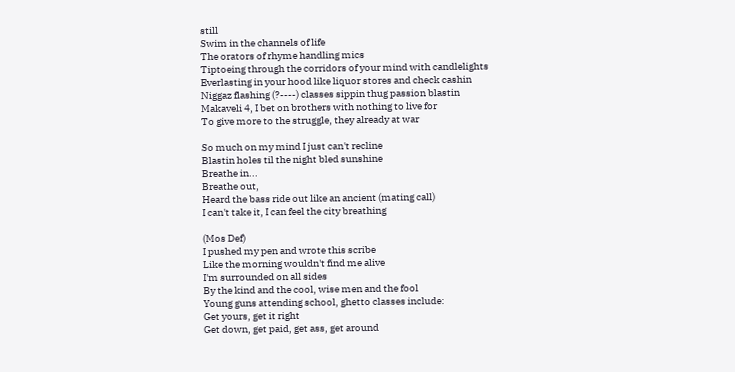still
Swim in the channels of life
The orators of rhyme handling mics
Tiptoeing through the corridors of your mind with candlelights
Everlasting in your hood like liquor stores and check cashin
Niggaz flashing (?----) classes sippin thug passion blastin
Makaveli 4, I bet on brothers with nothing to live for
To give more to the struggle, they already at war

So much on my mind I just can't recline
Blastin holes til the night bled sunshine
Breathe in...
Breathe out,
Heard the bass ride out like an ancient (mating call)
I can't take it, I can feel the city breathing

(Mos Def)
I pushed my pen and wrote this scribe
Like the morning wouldn't find me alive
I'm surrounded on all sides
By the kind and the cool, wise men and the fool
Young guns attending school, ghetto classes include:
Get yours, get it right
Get down, get paid, get ass, get around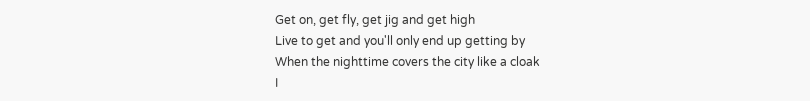Get on, get fly, get jig and get high
Live to get and you'll only end up getting by
When the nighttime covers the city like a cloak
I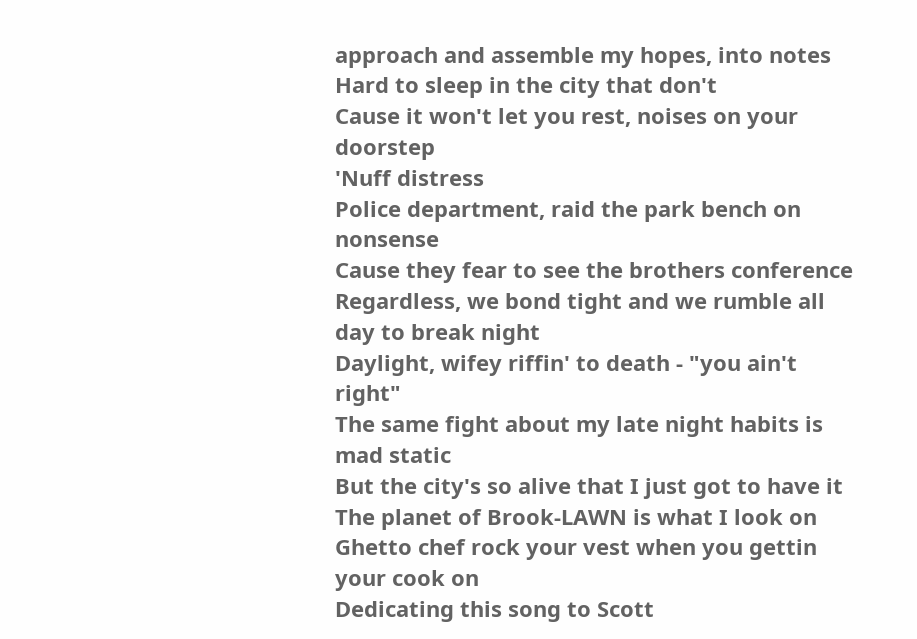approach and assemble my hopes, into notes
Hard to sleep in the city that don't
Cause it won't let you rest, noises on your doorstep
'Nuff distress
Police department, raid the park bench on nonsense
Cause they fear to see the brothers conference
Regardless, we bond tight and we rumble all day to break night
Daylight, wifey riffin' to death - "you ain't right"
The same fight about my late night habits is mad static
But the city's so alive that I just got to have it
The planet of Brook-LAWN is what I look on
Ghetto chef rock your vest when you gettin your cook on
Dedicating this song to Scott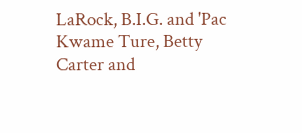LaRock, B.I.G. and 'Pac
Kwame Ture, Betty Carter and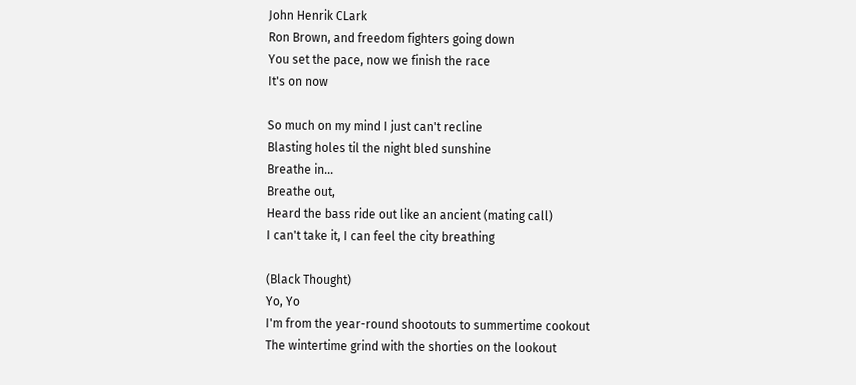John Henrik CLark
Ron Brown, and freedom fighters going down
You set the pace, now we finish the race
It's on now

So much on my mind I just can't recline
Blasting holes til the night bled sunshine
Breathe in...
Breathe out,
Heard the bass ride out like an ancient (mating call)
I can't take it, I can feel the city breathing

(Black Thought)
Yo, Yo
I'm from the year-round shootouts to summertime cookout
The wintertime grind with the shorties on the lookout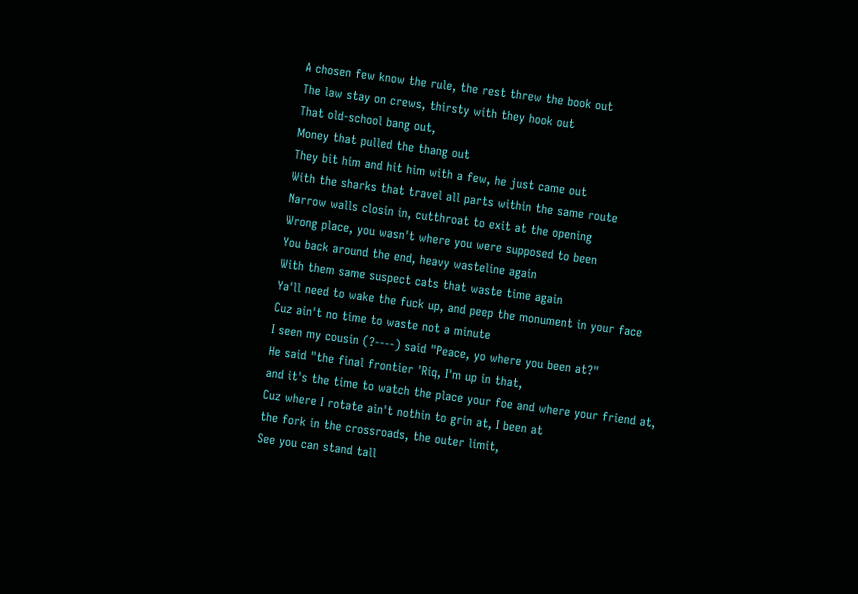A chosen few know the rule, the rest threw the book out
The law stay on crews, thirsty with they hook out
That old-school bang out,
Money that pulled the thang out
They bit him and hit him with a few, he just came out
With the sharks that travel all parts within the same route
Narrow walls closin in, cutthroat to exit at the opening
Wrong place, you wasn't where you were supposed to been
You back around the end, heavy wasteline again
With them same suspect cats that waste time again
Ya'll need to wake the fuck up, and peep the monument in your face
Cuz ain't no time to waste not a minute
I seen my cousin (?----) said "Peace, yo where you been at?"
He said "the final frontier 'Riq, I'm up in that,
and it's the time to watch the place your foe and where your friend at,
Cuz where I rotate ain't nothin to grin at, I been at
the fork in the crossroads, the outer limit,
See you can stand tall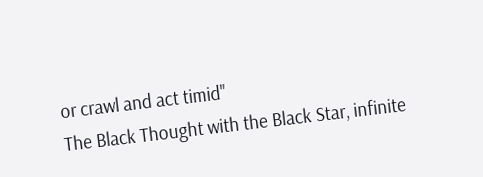or crawl and act timid"
The Black Thought with the Black Star, infinite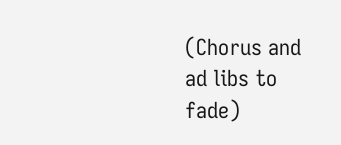(Chorus and ad libs to fade)